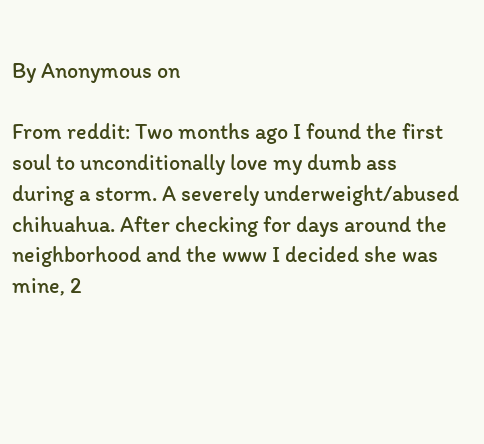By Anonymous on

From reddit: Two months ago I found the first soul to unconditionally love my dumb ass during a storm. A severely underweight/abused chihuahua. After checking for days around the neighborhood and the www I decided she was mine, 2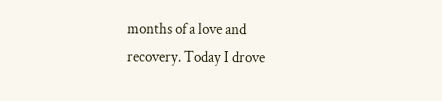months of a love and recovery. Today I drove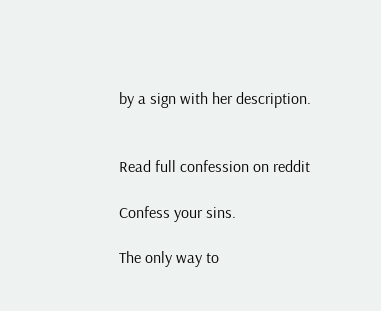by a sign with her description.


Read full confession on reddit

Confess your sins.

The only way to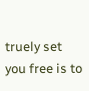truely set you free is to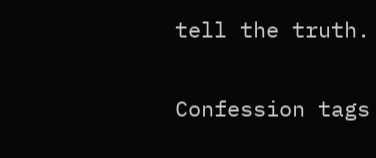tell the truth.

Confession tags